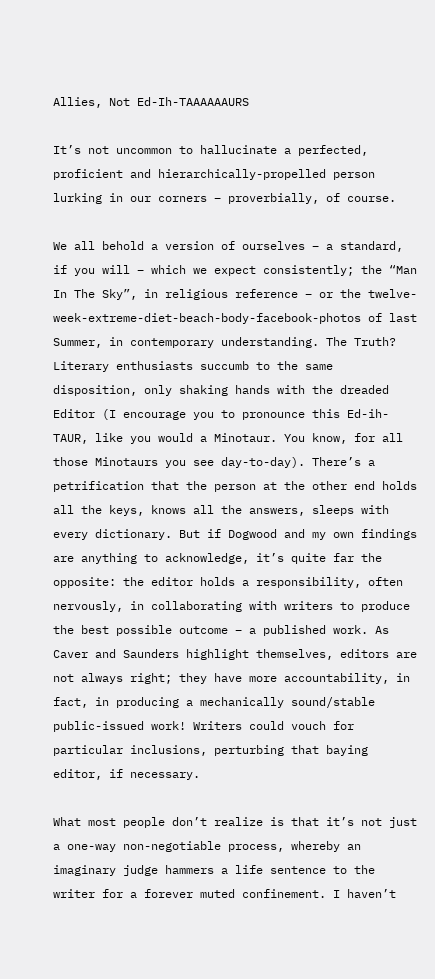Allies, Not Ed-Ih-TAAAAAAURS

It’s not uncommon to hallucinate a perfected, proficient and hierarchically-propelled person lurking in our corners – proverbially, of course.

We all behold a version of ourselves – a standard, if you will – which we expect consistently; the “Man In The Sky”, in religious reference – or the twelve-week-extreme-diet-beach-body-facebook-photos of last Summer, in contemporary understanding. The Truth? Literary enthusiasts succumb to the same disposition, only shaking hands with the dreaded Editor (I encourage you to pronounce this Ed-ih-TAUR, like you would a Minotaur. You know, for all those Minotaurs you see day-to-day). There’s a petrification that the person at the other end holds all the keys, knows all the answers, sleeps with every dictionary. But if Dogwood and my own findings are anything to acknowledge, it’s quite far the opposite: the editor holds a responsibility, often nervously, in collaborating with writers to produce the best possible outcome – a published work. As Caver and Saunders highlight themselves, editors are not always right; they have more accountability, in fact, in producing a mechanically sound/stable public-issued work! Writers could vouch for particular inclusions, perturbing that baying editor, if necessary.

What most people don’t realize is that it’s not just a one-way non-negotiable process, whereby an imaginary judge hammers a life sentence to the writer for a forever muted confinement. I haven’t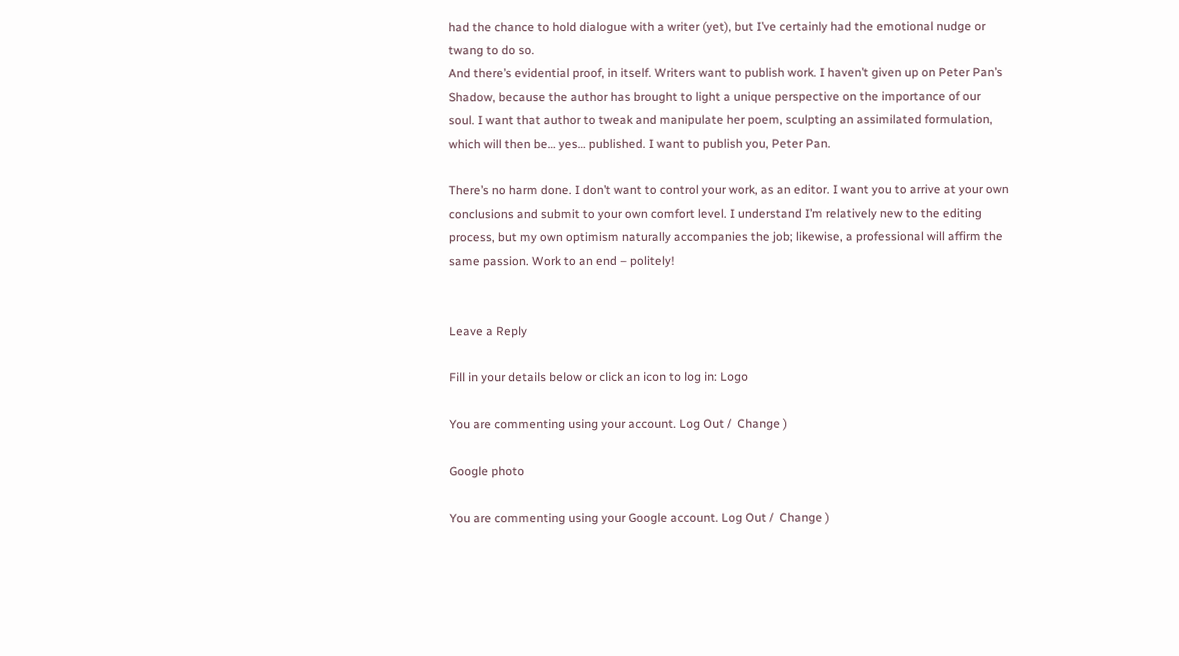had the chance to hold dialogue with a writer (yet), but I’ve certainly had the emotional nudge or twang to do so.
And there’s evidential proof, in itself. Writers want to publish work. I haven’t given up on Peter Pan’s Shadow, because the author has brought to light a unique perspective on the importance of our soul. I want that author to tweak and manipulate her poem, sculpting an assimilated formulation, which will then be… yes… published. I want to publish you, Peter Pan.

There’s no harm done. I don’t want to control your work, as an editor. I want you to arrive at your own conclusions and submit to your own comfort level. I understand I’m relatively new to the editing process, but my own optimism naturally accompanies the job; likewise, a professional will affirm the same passion. Work to an end – politely!


Leave a Reply

Fill in your details below or click an icon to log in: Logo

You are commenting using your account. Log Out /  Change )

Google photo

You are commenting using your Google account. Log Out /  Change )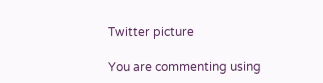Twitter picture

You are commenting using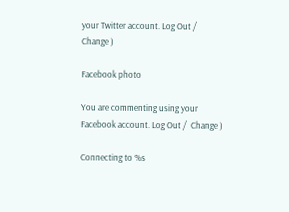your Twitter account. Log Out /  Change )

Facebook photo

You are commenting using your Facebook account. Log Out /  Change )

Connecting to %s